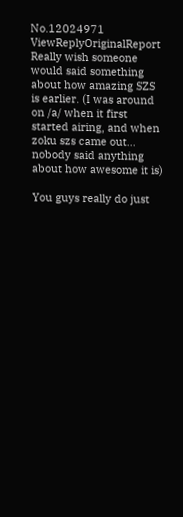No.12024971 ViewReplyOriginalReport
Really wish someone would said something about how amazing SZS is earlier. (I was around on /a/ when it first started airing, and when zoku szs came out... nobody said anything about how awesome it is)

You guys really do just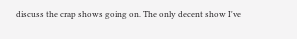discuss the crap shows going on. The only decent show I've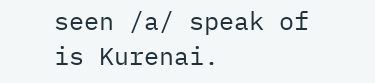seen /a/ speak of is Kurenai.